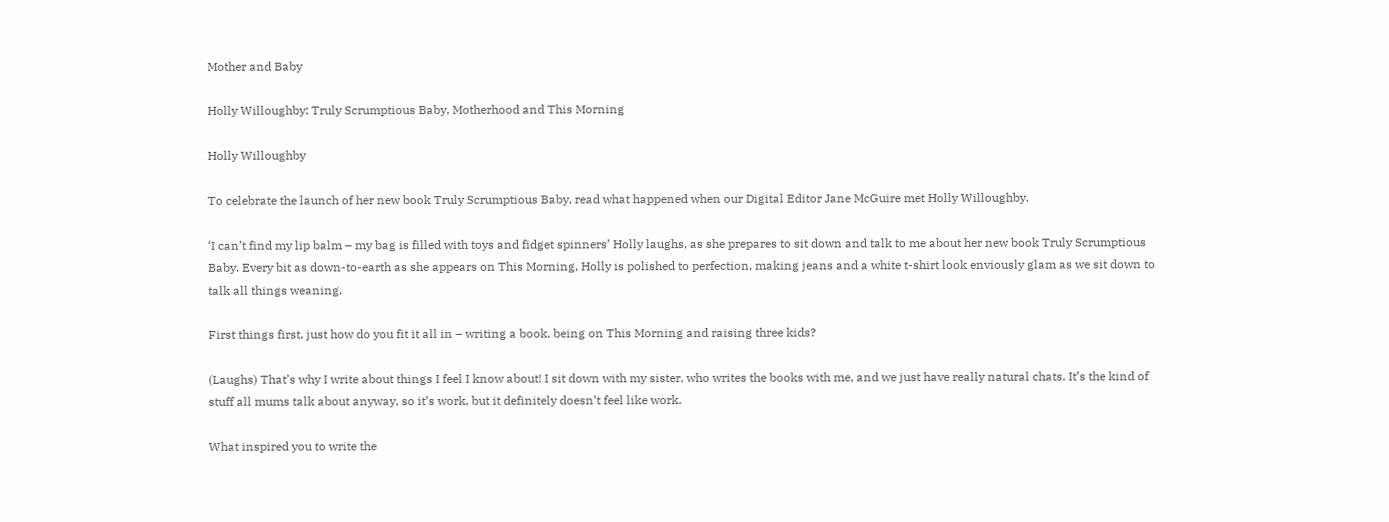Mother and Baby

Holly Willoughby: Truly Scrumptious Baby, Motherhood and This Morning

Holly Willoughby

To celebrate the launch of her new book Truly Scrumptious Baby, read what happened when our Digital Editor Jane McGuire met Holly Willoughby.

‘I can’t find my lip balm – my bag is filled with toys and fidget spinners’ Holly laughs, as she prepares to sit down and talk to me about her new book Truly Scrumptious Baby. Every bit as down-to-earth as she appears on This Morning, Holly is polished to perfection, making jeans and a white t-shirt look enviously glam as we sit down to talk all things weaning.

First things first, just how do you fit it all in – writing a book, being on This Morning and raising three kids?

(Laughs) That’s why I write about things I feel I know about! I sit down with my sister, who writes the books with me, and we just have really natural chats. It’s the kind of stuff all mums talk about anyway, so it’s work, but it definitely doesn’t feel like work.

What inspired you to write the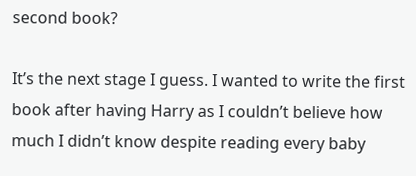second book?

It’s the next stage I guess. I wanted to write the first book after having Harry as I couldn’t believe how much I didn’t know despite reading every baby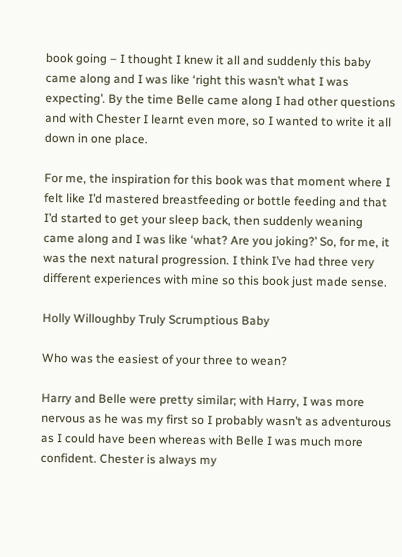book going – I thought I knew it all and suddenly this baby came along and I was like ‘right this wasn’t what I was expecting’. By the time Belle came along I had other questions and with Chester I learnt even more, so I wanted to write it all down in one place.

For me, the inspiration for this book was that moment where I felt like I’d mastered breastfeeding or bottle feeding and that I’d started to get your sleep back, then suddenly weaning came along and I was like ‘what? Are you joking?’ So, for me, it was the next natural progression. I think I’ve had three very different experiences with mine so this book just made sense.

Holly Willoughby Truly Scrumptious Baby

Who was the easiest of your three to wean?

Harry and Belle were pretty similar; with Harry, I was more nervous as he was my first so I probably wasn’t as adventurous as I could have been whereas with Belle I was much more confident. Chester is always my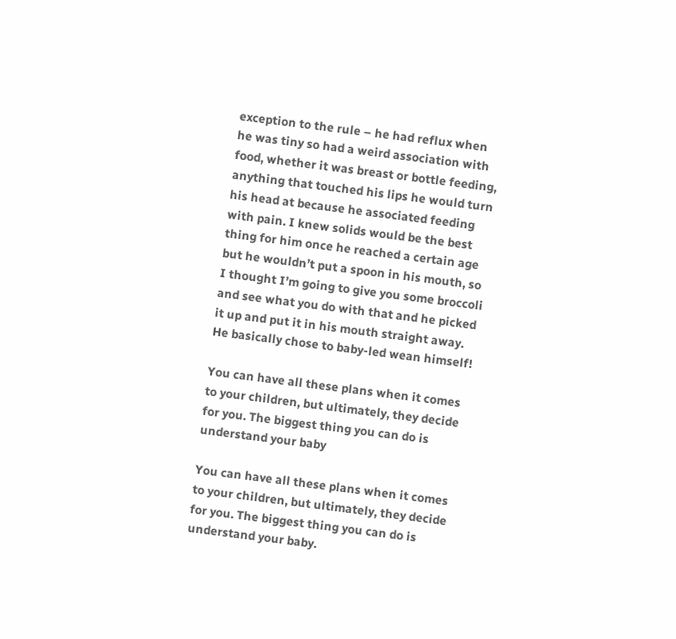exception to the rule – he had reflux when he was tiny so had a weird association with food, whether it was breast or bottle feeding, anything that touched his lips he would turn his head at because he associated feeding with pain. I knew solids would be the best thing for him once he reached a certain age but he wouldn’t put a spoon in his mouth, so I thought I’m going to give you some broccoli and see what you do with that and he picked it up and put it in his mouth straight away. He basically chose to baby-led wean himself!

You can have all these plans when it comes to your children, but ultimately, they decide for you. The biggest thing you can do is understand your baby

You can have all these plans when it comes to your children, but ultimately, they decide for you. The biggest thing you can do is understand your baby.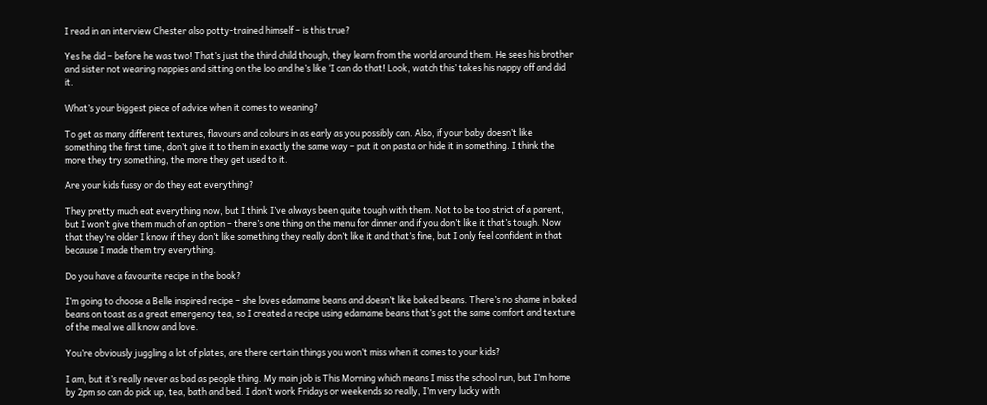I read in an interview Chester also potty-trained himself – is this true?

Yes he did – before he was two! That’s just the third child though, they learn from the world around them. He sees his brother and sister not wearing nappies and sitting on the loo and he’s like ‘I can do that! Look, watch this’ takes his nappy off and did it.

What’s your biggest piece of advice when it comes to weaning?

To get as many different textures, flavours and colours in as early as you possibly can. Also, if your baby doesn’t like something the first time, don’t give it to them in exactly the same way – put it on pasta or hide it in something. I think the more they try something, the more they get used to it.

Are your kids fussy or do they eat everything?

They pretty much eat everything now, but I think I’ve always been quite tough with them. Not to be too strict of a parent, but I won’t give them much of an option – there’s one thing on the menu for dinner and if you don’t like it that’s tough. Now that they’re older I know if they don’t like something they really don’t like it and that’s fine, but I only feel confident in that because I made them try everything.

Do you have a favourite recipe in the book?

I’m going to choose a Belle inspired recipe – she loves edamame beans and doesn’t like baked beans. There’s no shame in baked beans on toast as a great emergency tea, so I created a recipe using edamame beans that’s got the same comfort and texture of the meal we all know and love.

You’re obviously juggling a lot of plates, are there certain things you won’t miss when it comes to your kids?

I am, but it’s really never as bad as people thing. My main job is This Morning which means I miss the school run, but I’m home by 2pm so can do pick up, tea, bath and bed. I don’t work Fridays or weekends so really, I’m very lucky with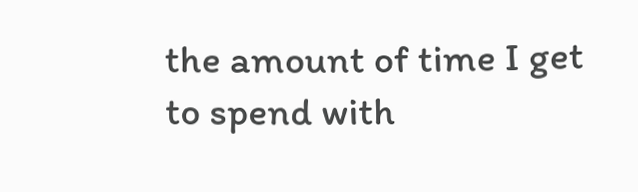the amount of time I get to spend with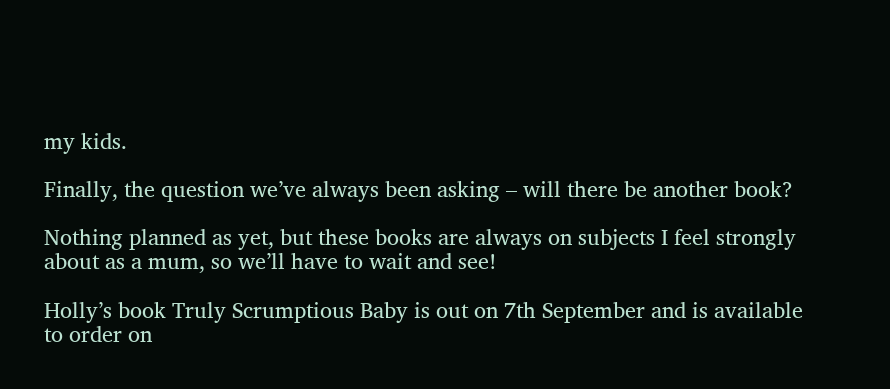my kids.

Finally, the question we’ve always been asking – will there be another book?

Nothing planned as yet, but these books are always on subjects I feel strongly about as a mum, so we’ll have to wait and see!

Holly’s book Truly Scrumptious Baby is out on 7th September and is available to order on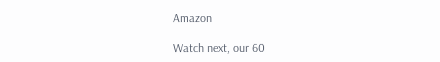Amazon

Watch next, our 60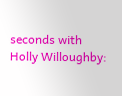seconds with Holly Willoughby: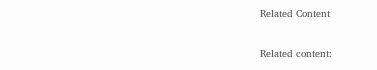Related Content

Related content: